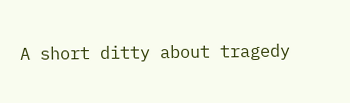A short ditty about tragedy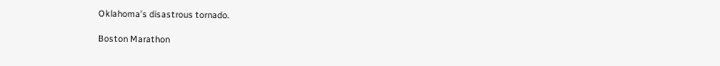Oklahoma’s disastrous tornado.

Boston Marathon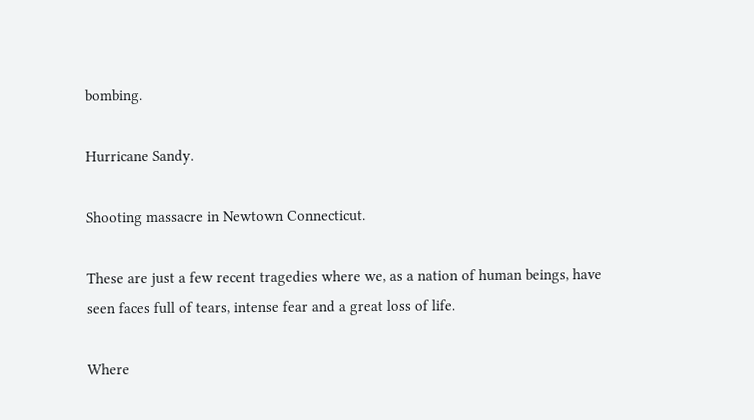bombing.

Hurricane Sandy.

Shooting massacre in Newtown Connecticut.

These are just a few recent tragedies where we, as a nation of human beings, have seen faces full of tears, intense fear and a great loss of life.

Where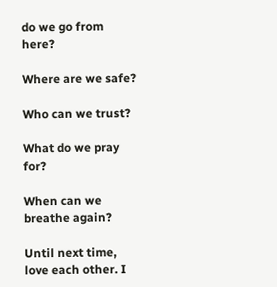do we go from here?

Where are we safe?

Who can we trust?

What do we pray for?

When can we breathe again?

Until next time, love each other. I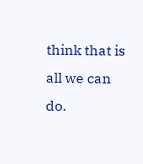think that is all we can do.